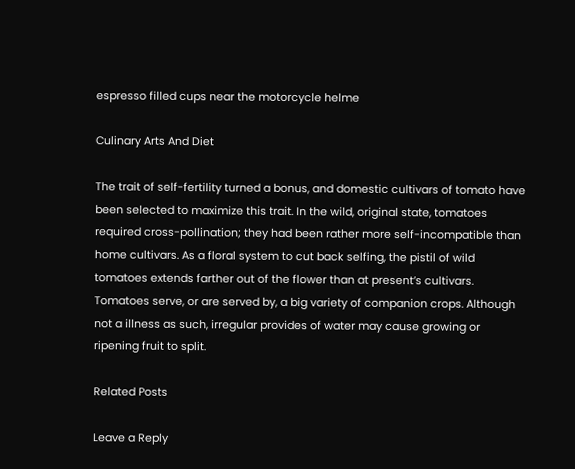espresso filled cups near the motorcycle helme

Culinary Arts And Diet

The trait of self-fertility turned a bonus, and domestic cultivars of tomato have been selected to maximize this trait. In the wild, original state, tomatoes required cross-pollination; they had been rather more self-incompatible than home cultivars. As a floral system to cut back selfing, the pistil of wild tomatoes extends farther out of the flower than at present’s cultivars. Tomatoes serve, or are served by, a big variety of companion crops. Although not a illness as such, irregular provides of water may cause growing or ripening fruit to split.

Related Posts

Leave a Reply